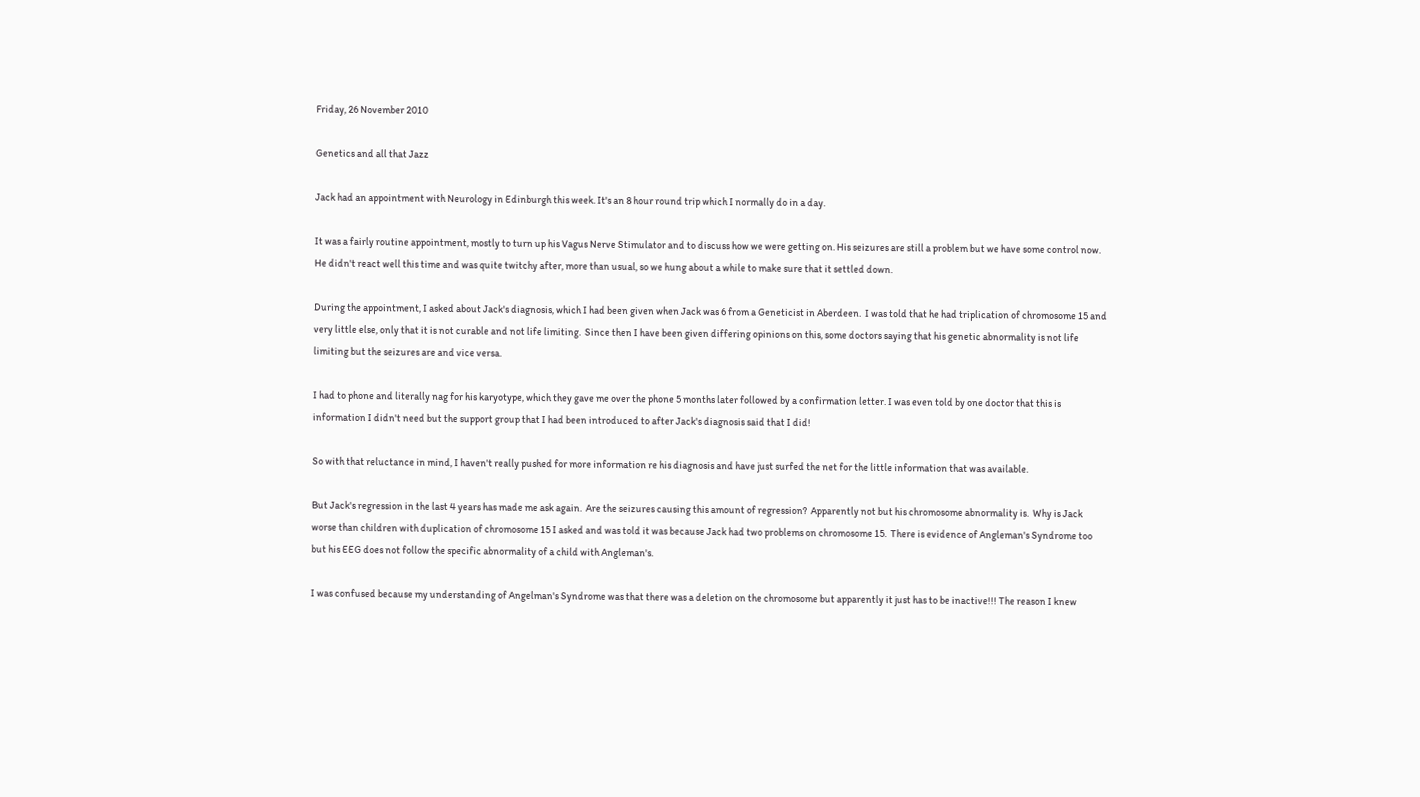Friday, 26 November 2010

Genetics and all that Jazz

Jack had an appointment with Neurology in Edinburgh this week. It's an 8 hour round trip which I normally do in a day.

It was a fairly routine appointment, mostly to turn up his Vagus Nerve Stimulator and to discuss how we were getting on. His seizures are still a problem but we have some control now. He didn't react well this time and was quite twitchy after, more than usual, so we hung about a while to make sure that it settled down.

During the appointment, I asked about Jack's diagnosis, which I had been given when Jack was 6 from a Geneticist in Aberdeen.  I was told that he had triplication of chromosome 15 and very little else, only that it is not curable and not life limiting.  Since then I have been given differing opinions on this, some doctors saying that his genetic abnormality is not life limiting but the seizures are and vice versa.

I had to phone and literally nag for his karyotype, which they gave me over the phone 5 months later followed by a confirmation letter. I was even told by one doctor that this is information I didn't need but the support group that I had been introduced to after Jack's diagnosis said that I did!

So with that reluctance in mind, I haven't really pushed for more information re his diagnosis and have just surfed the net for the little information that was available.

But Jack's regression in the last 4 years has made me ask again.  Are the seizures causing this amount of regression?  Apparently not but his chromosome abnormality is.  Why is Jack worse than children with duplication of chromosome 15 I asked and was told it was because Jack had two problems on chromosome 15.  There is evidence of Angleman's Syndrome too but his EEG does not follow the specific abnormality of a child with Angleman's.

I was confused because my understanding of Angelman's Syndrome was that there was a deletion on the chromosome but apparently it just has to be inactive!!! The reason I knew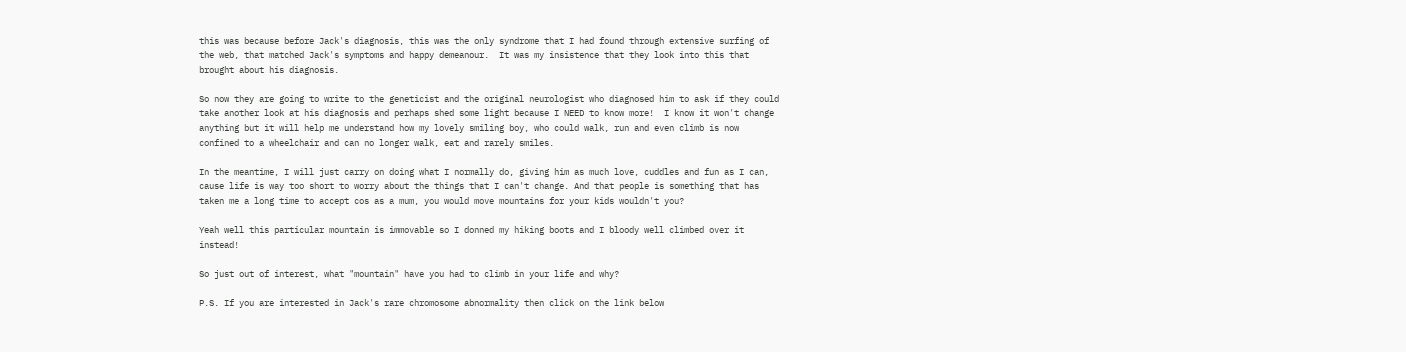this was because before Jack's diagnosis, this was the only syndrome that I had found through extensive surfing of the web, that matched Jack's symptoms and happy demeanour.  It was my insistence that they look into this that brought about his diagnosis.

So now they are going to write to the geneticist and the original neurologist who diagnosed him to ask if they could take another look at his diagnosis and perhaps shed some light because I NEED to know more!  I know it won't change anything but it will help me understand how my lovely smiling boy, who could walk, run and even climb is now confined to a wheelchair and can no longer walk, eat and rarely smiles.

In the meantime, I will just carry on doing what I normally do, giving him as much love, cuddles and fun as I can, cause life is way too short to worry about the things that I can't change. And that people is something that has taken me a long time to accept cos as a mum, you would move mountains for your kids wouldn't you?

Yeah well this particular mountain is immovable so I donned my hiking boots and I bloody well climbed over it instead!

So just out of interest, what "mountain" have you had to climb in your life and why?

P.S. If you are interested in Jack's rare chromosome abnormality then click on the link below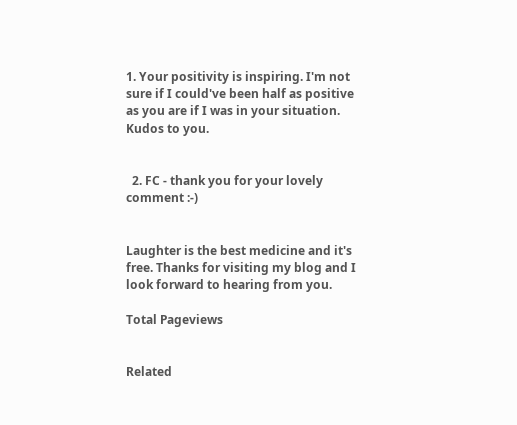1. Your positivity is inspiring. I'm not sure if I could've been half as positive as you are if I was in your situation. Kudos to you.


  2. FC - thank you for your lovely comment :-)


Laughter is the best medicine and it's free. Thanks for visiting my blog and I look forward to hearing from you.

Total Pageviews


Related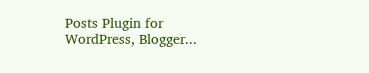Posts Plugin for WordPress, Blogger...